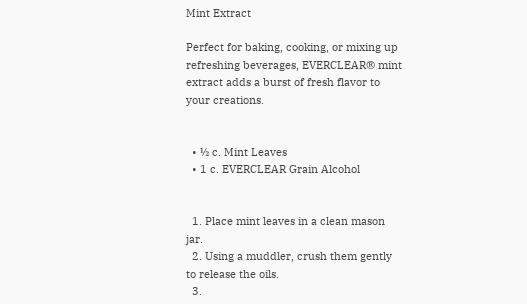Mint Extract

Perfect for baking, cooking, or mixing up refreshing beverages, EVERCLEAR® mint extract adds a burst of fresh flavor to your creations.


  • ½ c. Mint Leaves
  • 1 c. EVERCLEAR Grain Alcohol


  1. Place mint leaves in a clean mason jar.
  2. Using a muddler, crush them gently to release the oils.
  3.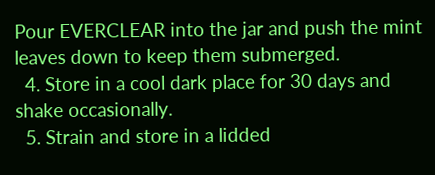Pour EVERCLEAR into the jar and push the mint leaves down to keep them submerged.
  4. Store in a cool dark place for 30 days and shake occasionally.
  5. Strain and store in a lidded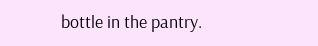bottle in the pantry.